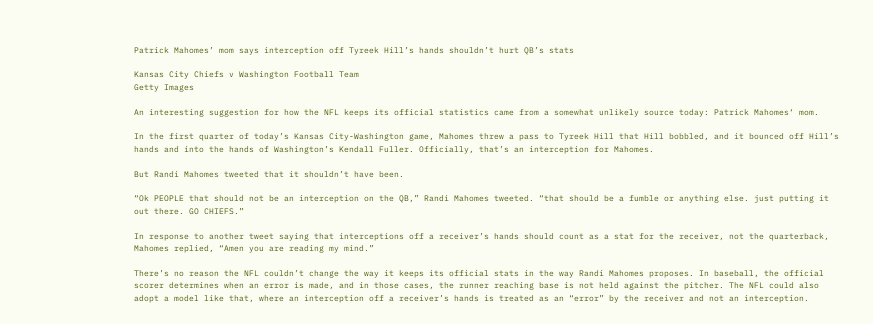Patrick Mahomes’ mom says interception off Tyreek Hill’s hands shouldn’t hurt QB’s stats

Kansas City Chiefs v Washington Football Team
Getty Images

An interesting suggestion for how the NFL keeps its official statistics came from a somewhat unlikely source today: Patrick Mahomes‘ mom.

In the first quarter of today’s Kansas City-Washington game, Mahomes threw a pass to Tyreek Hill that Hill bobbled, and it bounced off Hill’s hands and into the hands of Washington’s Kendall Fuller. Officially, that’s an interception for Mahomes.

But Randi Mahomes tweeted that it shouldn’t have been.

“Ok PEOPLE that should not be an interception on the QB,” Randi Mahomes tweeted. “that should be a fumble or anything else. just putting it out there. GO CHIEFS.”

In response to another tweet saying that interceptions off a receiver’s hands should count as a stat for the receiver, not the quarterback, Mahomes replied, “Amen you are reading my mind.”

There’s no reason the NFL couldn’t change the way it keeps its official stats in the way Randi Mahomes proposes. In baseball, the official scorer determines when an error is made, and in those cases, the runner reaching base is not held against the pitcher. The NFL could also adopt a model like that, where an interception off a receiver’s hands is treated as an “error” by the receiver and not an interception.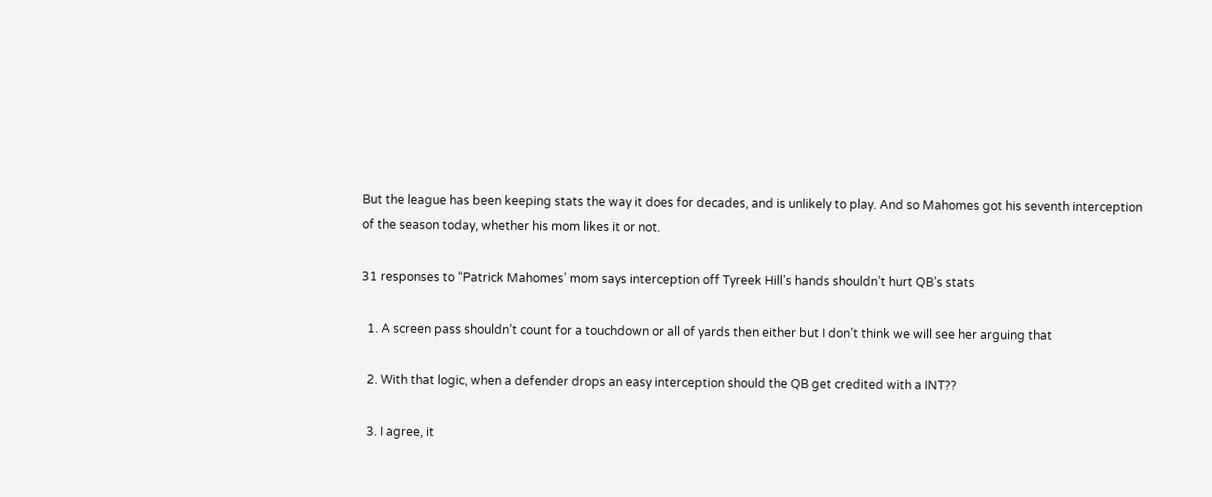But the league has been keeping stats the way it does for decades, and is unlikely to play. And so Mahomes got his seventh interception of the season today, whether his mom likes it or not.

31 responses to “Patrick Mahomes’ mom says interception off Tyreek Hill’s hands shouldn’t hurt QB’s stats

  1. A screen pass shouldn’t count for a touchdown or all of yards then either but I don’t think we will see her arguing that

  2. With that logic, when a defender drops an easy interception should the QB get credited with a INT??

  3. I agree, it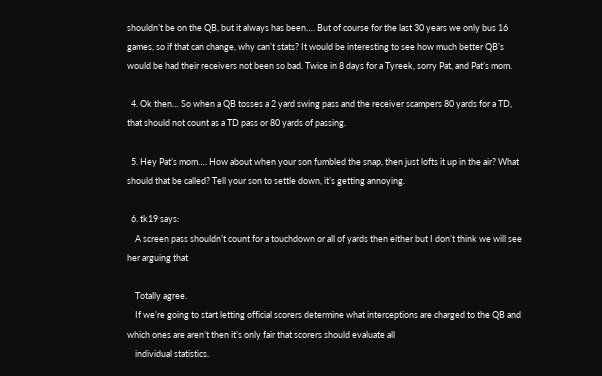shouldn’t be on the QB, but it always has been…. But of course for the last 30 years we only bus 16 games, so if that can change, why can’t stats? It would be interesting to see how much better QB’s would be had their receivers not been so bad. Twice in 8 days for a Tyreek, sorry Pat, and Pat’s mom.

  4. Ok then… So when a QB tosses a 2 yard swing pass and the receiver scampers 80 yards for a TD, that should not count as a TD pass or 80 yards of passing.

  5. Hey Pat’s mom…. How about when your son fumbled the snap, then just lofts it up in the air? What should that be called? Tell your son to settle down, it’s getting annoying.

  6. tk19 says:
    A screen pass shouldn’t count for a touchdown or all of yards then either but I don’t think we will see her arguing that

    Totally agree.
    If we’re going to start letting official scorers determine what interceptions are charged to the QB and which ones are aren’t then it’s only fair that scorers should evaluate all
    individual statistics.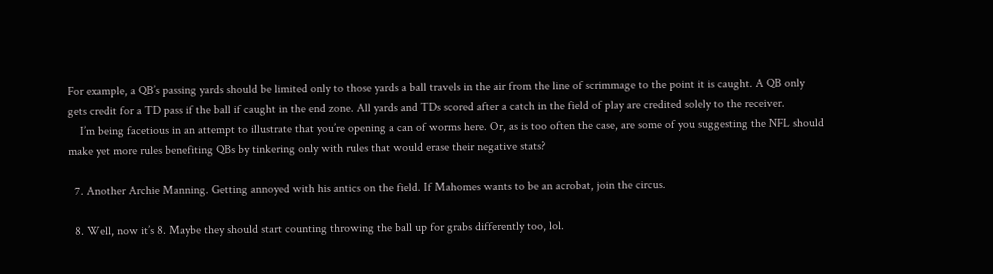For example, a QB’s passing yards should be limited only to those yards a ball travels in the air from the line of scrimmage to the point it is caught. A QB only gets credit for a TD pass if the ball if caught in the end zone. All yards and TDs scored after a catch in the field of play are credited solely to the receiver.
    I’m being facetious in an attempt to illustrate that you’re opening a can of worms here. Or, as is too often the case, are some of you suggesting the NFL should make yet more rules benefiting QBs by tinkering only with rules that would erase their negative stats?

  7. Another Archie Manning. Getting annoyed with his antics on the field. If Mahomes wants to be an acrobat, join the circus.

  8. Well, now it’s 8. Maybe they should start counting throwing the ball up for grabs differently too, lol.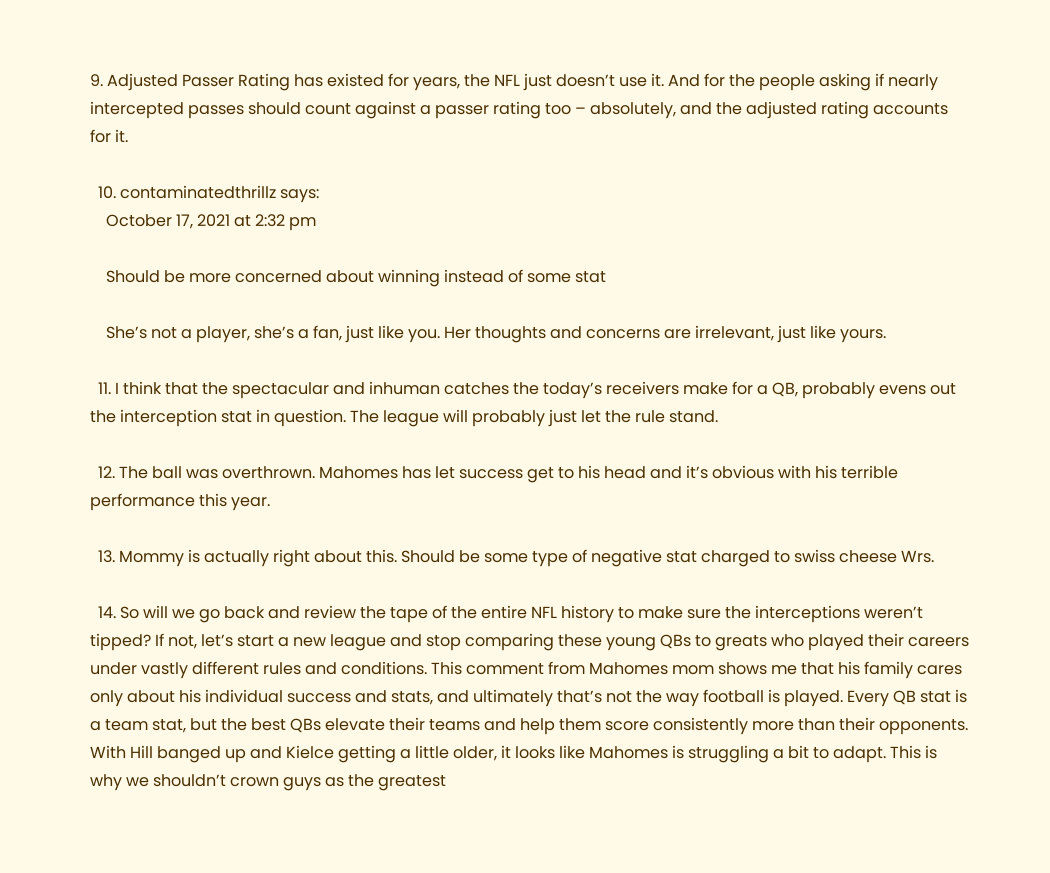9. Adjusted Passer Rating has existed for years, the NFL just doesn’t use it. And for the people asking if nearly intercepted passes should count against a passer rating too – absolutely, and the adjusted rating accounts for it.

  10. contaminatedthrillz says:
    October 17, 2021 at 2:32 pm

    Should be more concerned about winning instead of some stat

    She’s not a player, she’s a fan, just like you. Her thoughts and concerns are irrelevant, just like yours.

  11. I think that the spectacular and inhuman catches the today’s receivers make for a QB, probably evens out the interception stat in question. The league will probably just let the rule stand.

  12. The ball was overthrown. Mahomes has let success get to his head and it’s obvious with his terrible performance this year.

  13. Mommy is actually right about this. Should be some type of negative stat charged to swiss cheese Wrs.

  14. So will we go back and review the tape of the entire NFL history to make sure the interceptions weren’t tipped? If not, let’s start a new league and stop comparing these young QBs to greats who played their careers under vastly different rules and conditions. This comment from Mahomes mom shows me that his family cares only about his individual success and stats, and ultimately that’s not the way football is played. Every QB stat is a team stat, but the best QBs elevate their teams and help them score consistently more than their opponents. With Hill banged up and Kielce getting a little older, it looks like Mahomes is struggling a bit to adapt. This is why we shouldn’t crown guys as the greatest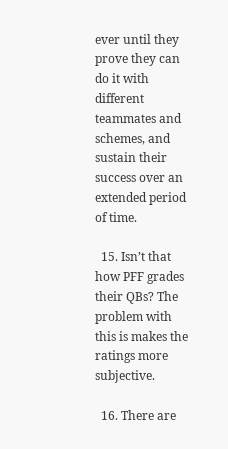ever until they prove they can do it with different teammates and schemes, and sustain their success over an extended period of time.

  15. Isn’t that how PFF grades their QBs? The problem with this is makes the ratings more subjective.

  16. There are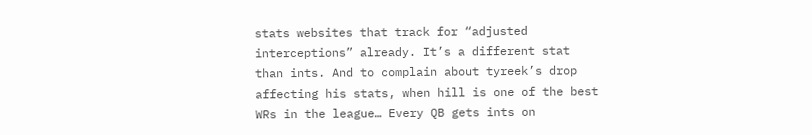stats websites that track for “adjusted interceptions” already. It’s a different stat than ints. And to complain about tyreek’s drop affecting his stats, when hill is one of the best WRs in the league… Every QB gets ints on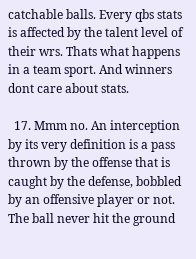catchable balls. Every qbs stats is affected by the talent level of their wrs. Thats what happens in a team sport. And winners dont care about stats.

  17. Mmm no. An interception by its very definition is a pass thrown by the offense that is caught by the defense, bobbled by an offensive player or not. The ball never hit the ground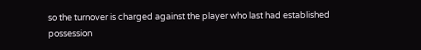so the turnover is charged against the player who last had established possession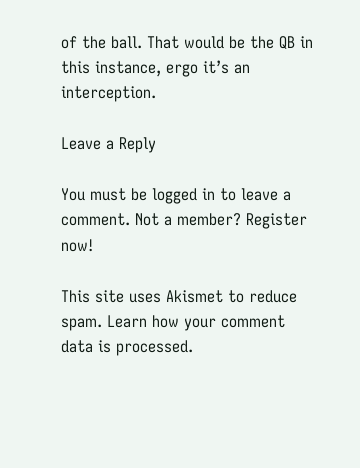of the ball. That would be the QB in this instance, ergo it’s an interception.

Leave a Reply

You must be logged in to leave a comment. Not a member? Register now!

This site uses Akismet to reduce spam. Learn how your comment data is processed.